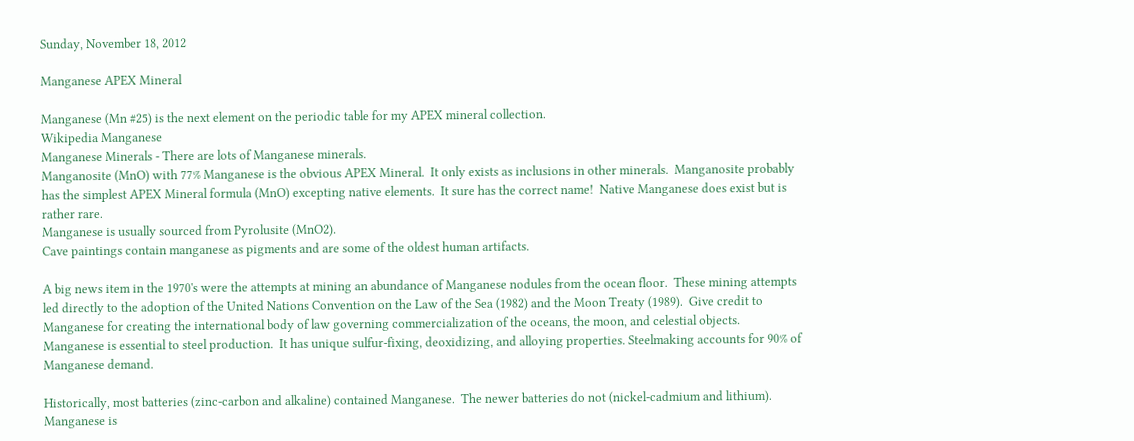Sunday, November 18, 2012

Manganese APEX Mineral

Manganese (Mn #25) is the next element on the periodic table for my APEX mineral collection.
Wikipedia Manganese
Manganese Minerals - There are lots of Manganese minerals.
Manganosite (MnO) with 77% Manganese is the obvious APEX Mineral.  It only exists as inclusions in other minerals.  Manganosite probably has the simplest APEX Mineral formula (MnO) excepting native elements.  It sure has the correct name!  Native Manganese does exist but is rather rare.
Manganese is usually sourced from Pyrolusite (MnO2).
Cave paintings contain manganese as pigments and are some of the oldest human artifacts.

A big news item in the 1970's were the attempts at mining an abundance of Manganese nodules from the ocean floor.  These mining attempts led directly to the adoption of the United Nations Convention on the Law of the Sea (1982) and the Moon Treaty (1989).  Give credit to Manganese for creating the international body of law governing commercialization of the oceans, the moon, and celestial objects.
Manganese is essential to steel production.  It has unique sulfur-fixing, deoxidizing, and alloying properties. Steelmaking accounts for 90% of Manganese demand.

Historically, most batteries (zinc-carbon and alkaline) contained Manganese.  The newer batteries do not (nickel-cadmium and lithium).
Manganese is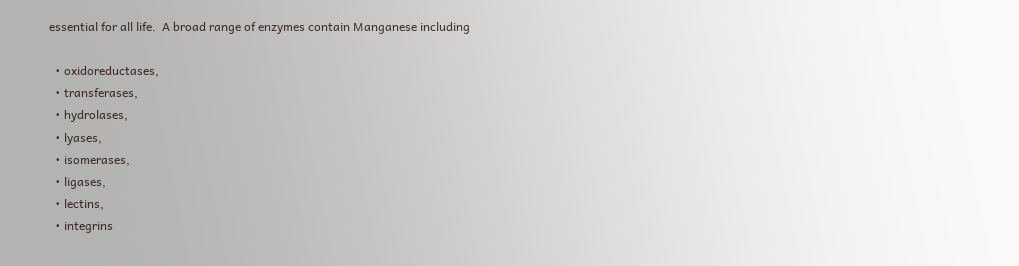essential for all life.  A broad range of enzymes contain Manganese including

  • oxidoreductases,
  • transferases,
  • hydrolases,
  • lyases,
  • isomerases,
  • ligases,
  • lectins,
  • integrins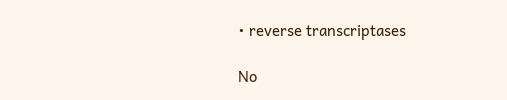• reverse transcriptases

No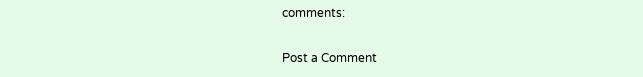comments:

Post a Comment